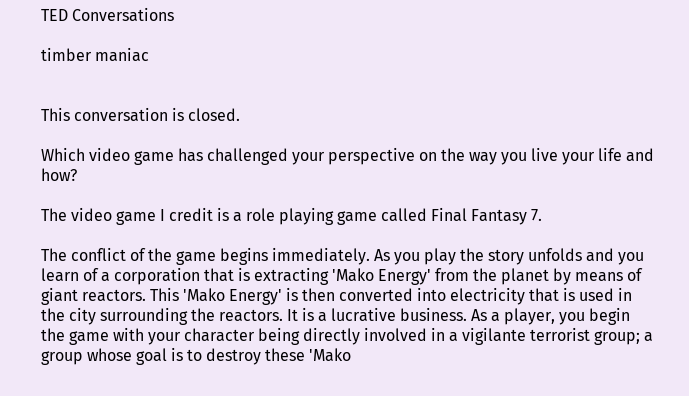TED Conversations

timber maniac


This conversation is closed.

Which video game has challenged your perspective on the way you live your life and how?

The video game I credit is a role playing game called Final Fantasy 7.

The conflict of the game begins immediately. As you play the story unfolds and you learn of a corporation that is extracting 'Mako Energy' from the planet by means of giant reactors. This 'Mako Energy' is then converted into electricity that is used in the city surrounding the reactors. It is a lucrative business. As a player, you begin the game with your character being directly involved in a vigilante terrorist group; a group whose goal is to destroy these 'Mako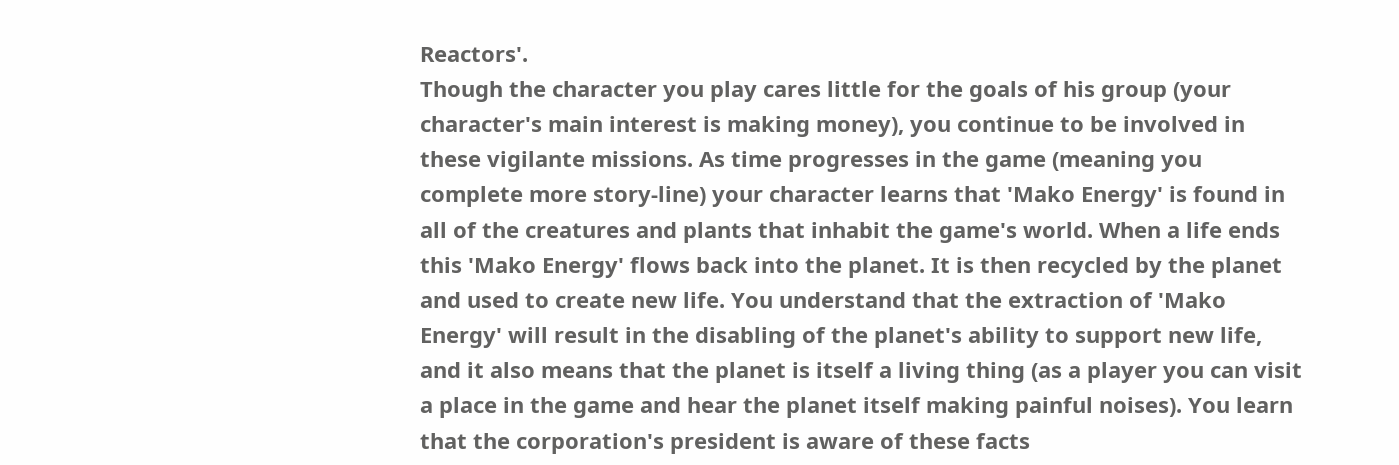Reactors'.
Though the character you play cares little for the goals of his group (your character's main interest is making money), you continue to be involved in these vigilante missions. As time progresses in the game (meaning you complete more story-line) your character learns that 'Mako Energy' is found in all of the creatures and plants that inhabit the game's world. When a life ends this 'Mako Energy' flows back into the planet. It is then recycled by the planet and used to create new life. You understand that the extraction of 'Mako Energy' will result in the disabling of the planet's ability to support new life, and it also means that the planet is itself a living thing (as a player you can visit a place in the game and hear the planet itself making painful noises). You learn that the corporation's president is aware of these facts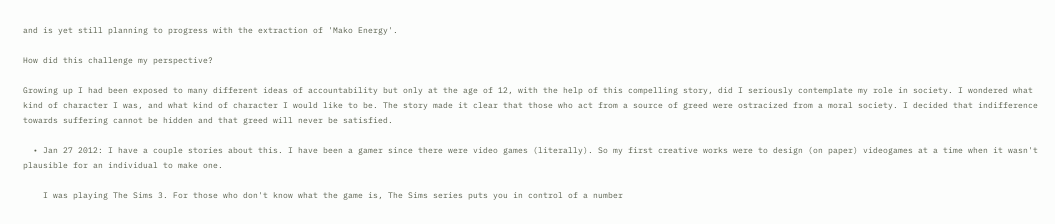and is yet still planning to progress with the extraction of 'Mako Energy'.

How did this challenge my perspective?

Growing up I had been exposed to many different ideas of accountability but only at the age of 12, with the help of this compelling story, did I seriously contemplate my role in society. I wondered what kind of character I was, and what kind of character I would like to be. The story made it clear that those who act from a source of greed were ostracized from a moral society. I decided that indifference towards suffering cannot be hidden and that greed will never be satisfied.

  • Jan 27 2012: I have a couple stories about this. I have been a gamer since there were video games (literally). So my first creative works were to design (on paper) videogames at a time when it wasn't plausible for an individual to make one.

    I was playing The Sims 3. For those who don't know what the game is, The Sims series puts you in control of a number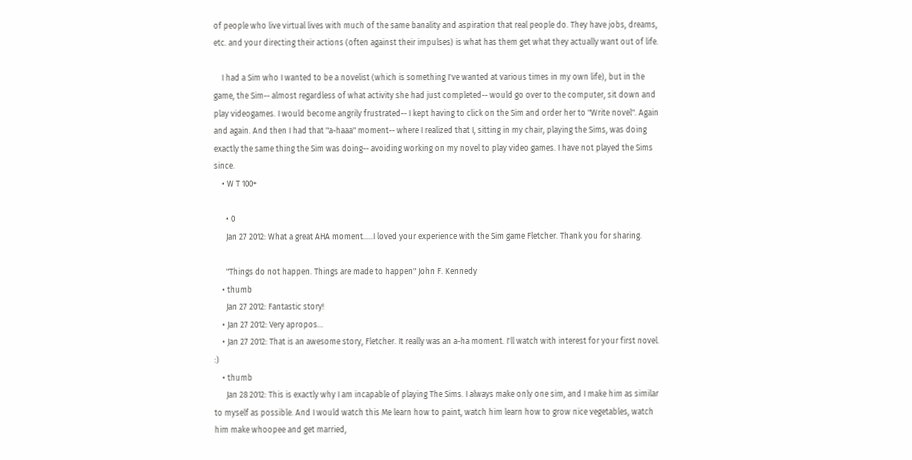of people who live virtual lives with much of the same banality and aspiration that real people do. They have jobs, dreams, etc. and your directing their actions (often against their impulses) is what has them get what they actually want out of life.

    I had a Sim who I wanted to be a novelist (which is something I've wanted at various times in my own life), but in the game, the Sim-- almost regardless of what activity she had just completed-- would go over to the computer, sit down and play videogames. I would become angrily frustrated-- I kept having to click on the Sim and order her to "Write novel". Again and again. And then I had that "a-haaa" moment-- where I realized that I, sitting in my chair, playing the Sims, was doing exactly the same thing the Sim was doing-- avoiding working on my novel to play video games. I have not played the Sims since.
    • W T 100+

      • 0
      Jan 27 2012: What a great AHA moment.....I loved your experience with the Sim game Fletcher. Thank you for sharing.

      "Things do not happen. Things are made to happen" John F. Kennedy
    • thumb
      Jan 27 2012: Fantastic story!
    • Jan 27 2012: Very apropos...
    • Jan 27 2012: That is an awesome story, Fletcher. It really was an a-ha moment. I'll watch with interest for your first novel. :)
    • thumb
      Jan 28 2012: This is exactly why I am incapable of playing The Sims. I always make only one sim, and I make him as similar to myself as possible. And I would watch this Me learn how to paint, watch him learn how to grow nice vegetables, watch him make whoopee and get married,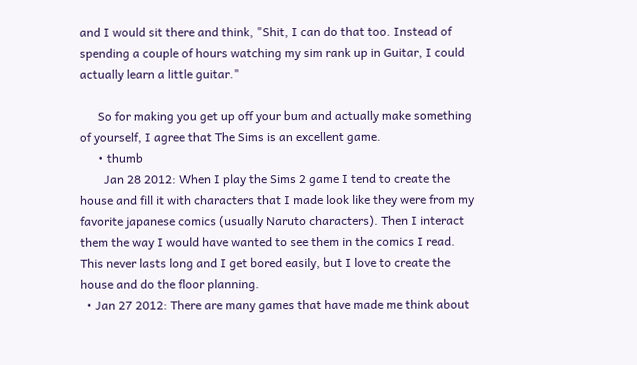and I would sit there and think, "Shit, I can do that too. Instead of spending a couple of hours watching my sim rank up in Guitar, I could actually learn a little guitar."

      So for making you get up off your bum and actually make something of yourself, I agree that The Sims is an excellent game.
      • thumb
        Jan 28 2012: When I play the Sims 2 game I tend to create the house and fill it with characters that I made look like they were from my favorite japanese comics (usually Naruto characters). Then I interact them the way I would have wanted to see them in the comics I read. This never lasts long and I get bored easily, but I love to create the house and do the floor planning.
  • Jan 27 2012: There are many games that have made me think about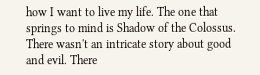how I want to live my life. The one that springs to mind is Shadow of the Colossus. There wasn't an intricate story about good and evil. There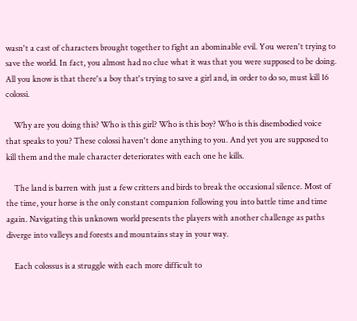wasn't a cast of characters brought together to fight an abominable evil. You weren't trying to save the world. In fact, you almost had no clue what it was that you were supposed to be doing. All you know is that there's a boy that's trying to save a girl and, in order to do so, must kill 16 colossi.

    Why are you doing this? Who is this girl? Who is this boy? Who is this disembodied voice that speaks to you? These colossi haven't done anything to you. And yet you are supposed to kill them and the male character deteriorates with each one he kills.

    The land is barren with just a few critters and birds to break the occasional silence. Most of the time, your horse is the only constant companion following you into battle time and time again. Navigating this unknown world presents the players with another challenge as paths diverge into valleys and forests and mountains stay in your way.

    Each colossus is a struggle with each more difficult to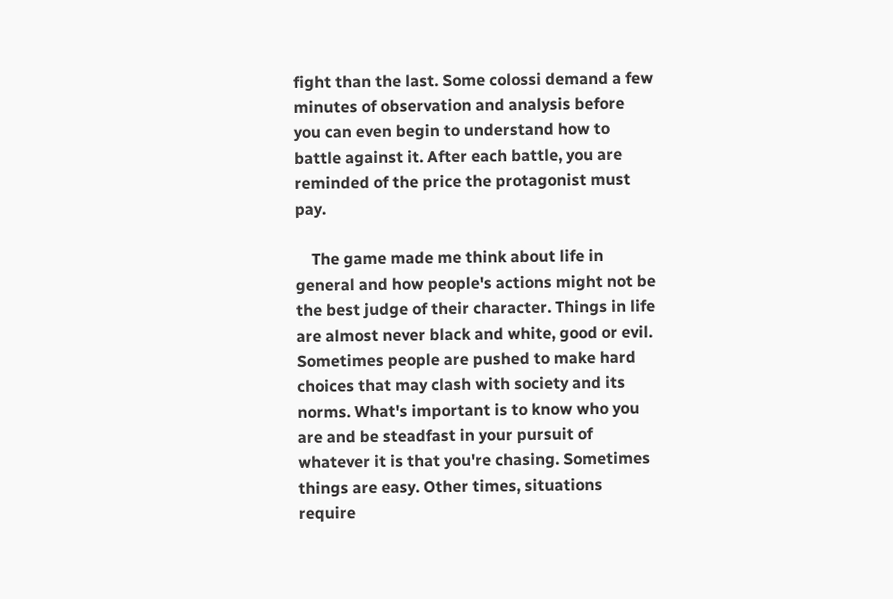fight than the last. Some colossi demand a few minutes of observation and analysis before you can even begin to understand how to battle against it. After each battle, you are reminded of the price the protagonist must pay.

    The game made me think about life in general and how people's actions might not be the best judge of their character. Things in life are almost never black and white, good or evil. Sometimes people are pushed to make hard choices that may clash with society and its norms. What's important is to know who you are and be steadfast in your pursuit of whatever it is that you're chasing. Sometimes things are easy. Other times, situations require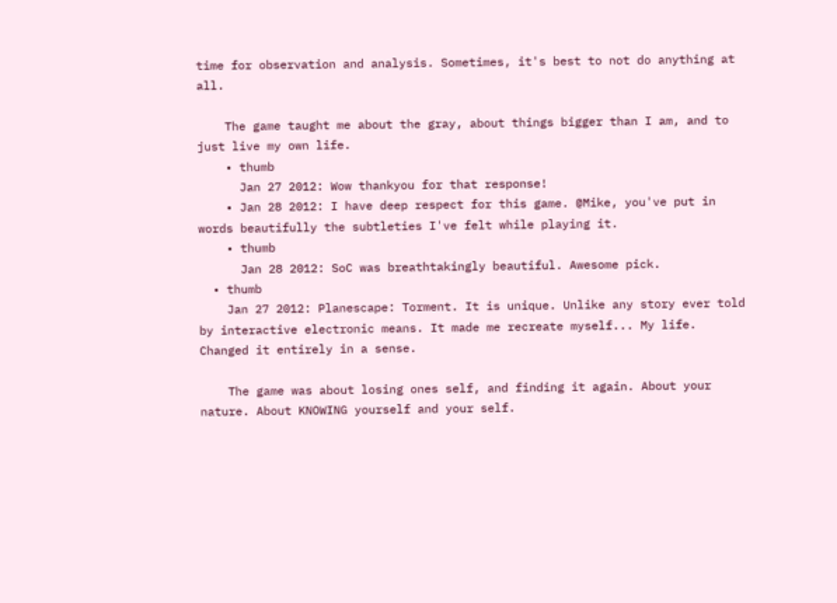time for observation and analysis. Sometimes, it's best to not do anything at all.

    The game taught me about the gray, about things bigger than I am, and to just live my own life.
    • thumb
      Jan 27 2012: Wow thankyou for that response!
    • Jan 28 2012: I have deep respect for this game. @Mike, you've put in words beautifully the subtleties I've felt while playing it.
    • thumb
      Jan 28 2012: SoC was breathtakingly beautiful. Awesome pick.
  • thumb
    Jan 27 2012: Planescape: Torment. It is unique. Unlike any story ever told by interactive electronic means. It made me recreate myself... My life. Changed it entirely in a sense.

    The game was about losing ones self, and finding it again. About your nature. About KNOWING yourself and your self.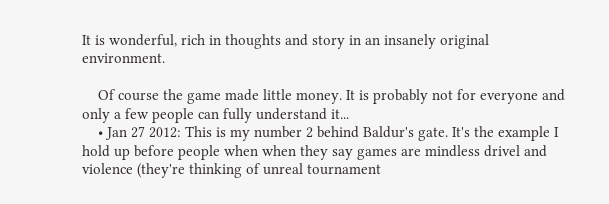It is wonderful, rich in thoughts and story in an insanely original environment.

    Of course the game made little money. It is probably not for everyone and only a few people can fully understand it...
    • Jan 27 2012: This is my number 2 behind Baldur's gate. It's the example I hold up before people when when they say games are mindless drivel and violence (they're thinking of unreal tournament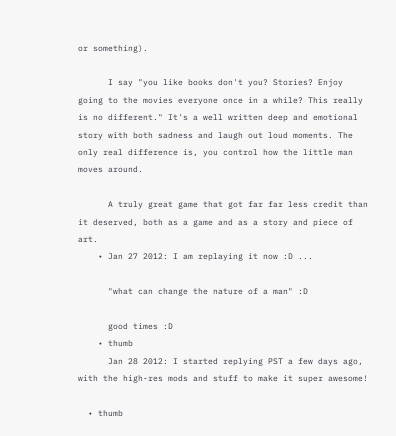or something).

      I say "you like books don't you? Stories? Enjoy going to the movies everyone once in a while? This really is no different." It's a well written deep and emotional story with both sadness and laugh out loud moments. The only real difference is, you control how the little man moves around.

      A truly great game that got far far less credit than it deserved, both as a game and as a story and piece of art.
    • Jan 27 2012: I am replaying it now :D ...

      "what can change the nature of a man" :D

      good times :D
    • thumb
      Jan 28 2012: I started replying PST a few days ago, with the high-res mods and stuff to make it super awesome!

  • thumb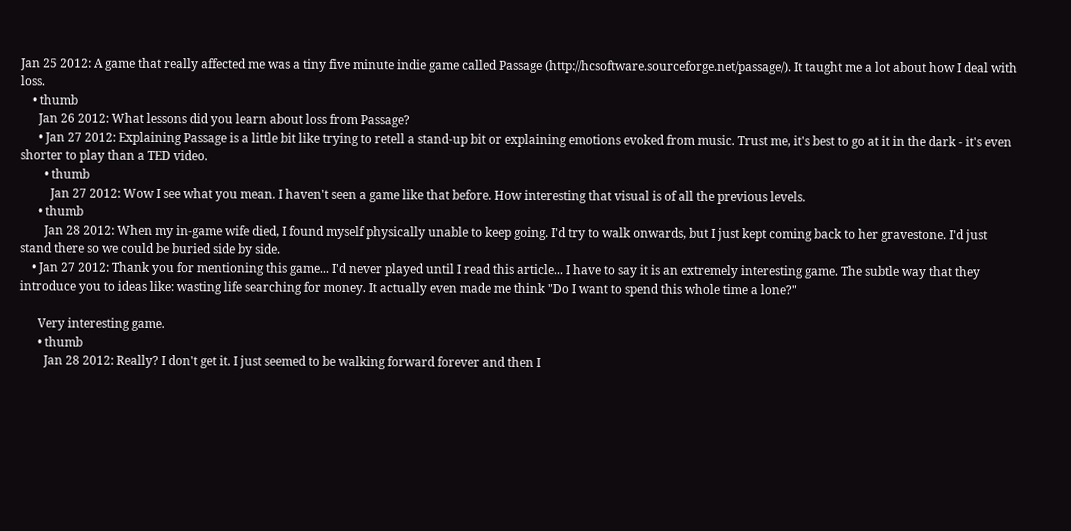Jan 25 2012: A game that really affected me was a tiny five minute indie game called Passage (http://hcsoftware.sourceforge.net/passage/). It taught me a lot about how I deal with loss.
    • thumb
      Jan 26 2012: What lessons did you learn about loss from Passage?
      • Jan 27 2012: Explaining Passage is a little bit like trying to retell a stand-up bit or explaining emotions evoked from music. Trust me, it's best to go at it in the dark - it's even shorter to play than a TED video.
        • thumb
          Jan 27 2012: Wow I see what you mean. I haven't seen a game like that before. How interesting that visual is of all the previous levels.
      • thumb
        Jan 28 2012: When my in-game wife died, I found myself physically unable to keep going. I'd try to walk onwards, but I just kept coming back to her gravestone. I'd just stand there so we could be buried side by side.
    • Jan 27 2012: Thank you for mentioning this game... I'd never played until I read this article... I have to say it is an extremely interesting game. The subtle way that they introduce you to ideas like: wasting life searching for money. It actually even made me think "Do I want to spend this whole time a lone?"

      Very interesting game.
      • thumb
        Jan 28 2012: Really? I don't get it. I just seemed to be walking forward forever and then I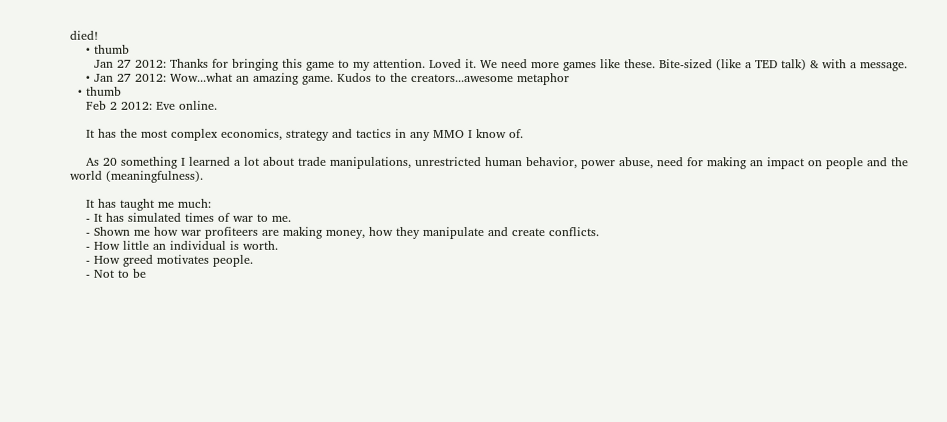died!
    • thumb
      Jan 27 2012: Thanks for bringing this game to my attention. Loved it. We need more games like these. Bite-sized (like a TED talk) & with a message.
    • Jan 27 2012: Wow...what an amazing game. Kudos to the creators...awesome metaphor
  • thumb
    Feb 2 2012: Eve online.

    It has the most complex economics, strategy and tactics in any MMO I know of.

    As 20 something I learned a lot about trade manipulations, unrestricted human behavior, power abuse, need for making an impact on people and the world (meaningfulness).

    It has taught me much:
    - It has simulated times of war to me.
    - Shown me how war profiteers are making money, how they manipulate and create conflicts.
    - How little an individual is worth.
    - How greed motivates people.
    - Not to be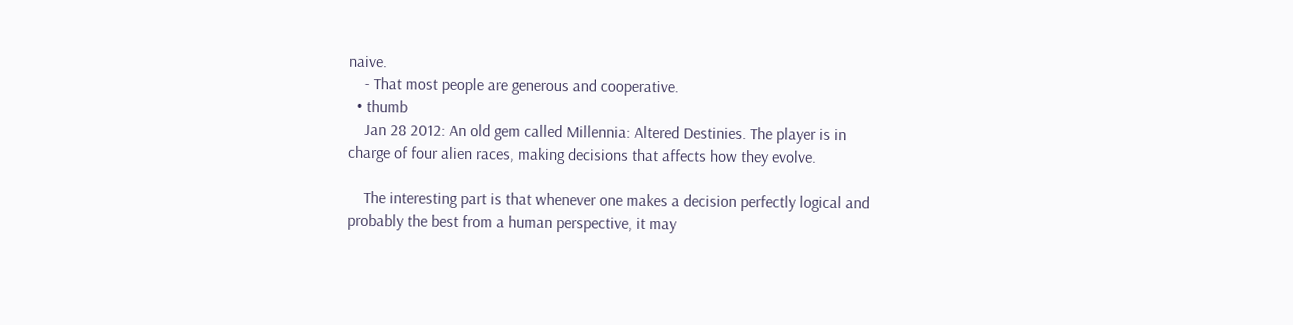naive.
    - That most people are generous and cooperative.
  • thumb
    Jan 28 2012: An old gem called Millennia: Altered Destinies. The player is in charge of four alien races, making decisions that affects how they evolve.

    The interesting part is that whenever one makes a decision perfectly logical and probably the best from a human perspective, it may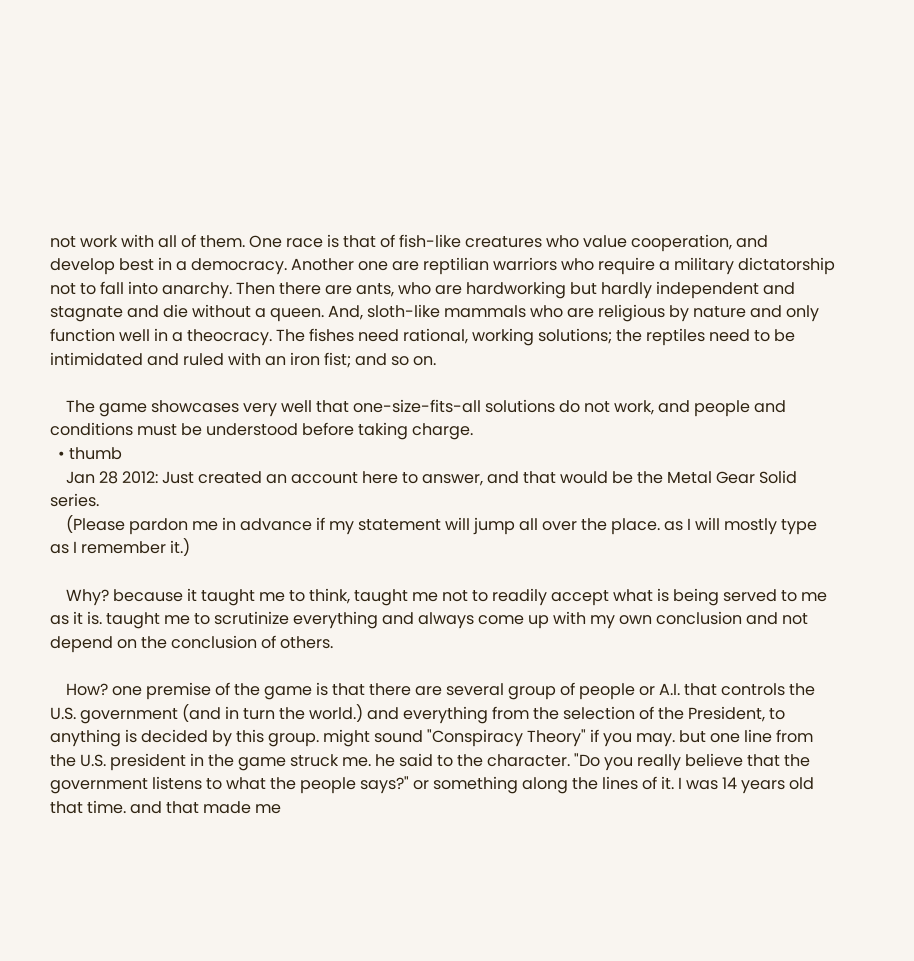not work with all of them. One race is that of fish-like creatures who value cooperation, and develop best in a democracy. Another one are reptilian warriors who require a military dictatorship not to fall into anarchy. Then there are ants, who are hardworking but hardly independent and stagnate and die without a queen. And, sloth-like mammals who are religious by nature and only function well in a theocracy. The fishes need rational, working solutions; the reptiles need to be intimidated and ruled with an iron fist; and so on.

    The game showcases very well that one-size-fits-all solutions do not work, and people and conditions must be understood before taking charge.
  • thumb
    Jan 28 2012: Just created an account here to answer, and that would be the Metal Gear Solid series.
    (Please pardon me in advance if my statement will jump all over the place. as I will mostly type as I remember it.)

    Why? because it taught me to think, taught me not to readily accept what is being served to me as it is. taught me to scrutinize everything and always come up with my own conclusion and not depend on the conclusion of others.

    How? one premise of the game is that there are several group of people or A.I. that controls the U.S. government (and in turn the world.) and everything from the selection of the President, to anything is decided by this group. might sound "Conspiracy Theory" if you may. but one line from the U.S. president in the game struck me. he said to the character. "Do you really believe that the government listens to what the people says?" or something along the lines of it. I was 14 years old that time. and that made me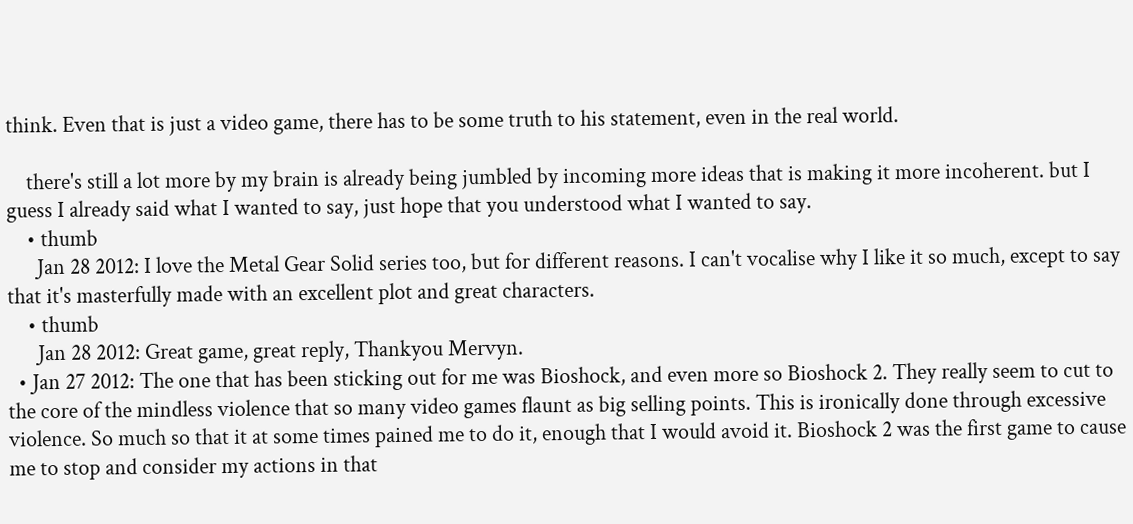think. Even that is just a video game, there has to be some truth to his statement, even in the real world.

    there's still a lot more by my brain is already being jumbled by incoming more ideas that is making it more incoherent. but I guess I already said what I wanted to say, just hope that you understood what I wanted to say.
    • thumb
      Jan 28 2012: I love the Metal Gear Solid series too, but for different reasons. I can't vocalise why I like it so much, except to say that it's masterfully made with an excellent plot and great characters.
    • thumb
      Jan 28 2012: Great game, great reply, Thankyou Mervyn.
  • Jan 27 2012: The one that has been sticking out for me was Bioshock, and even more so Bioshock 2. They really seem to cut to the core of the mindless violence that so many video games flaunt as big selling points. This is ironically done through excessive violence. So much so that it at some times pained me to do it, enough that I would avoid it. Bioshock 2 was the first game to cause me to stop and consider my actions in that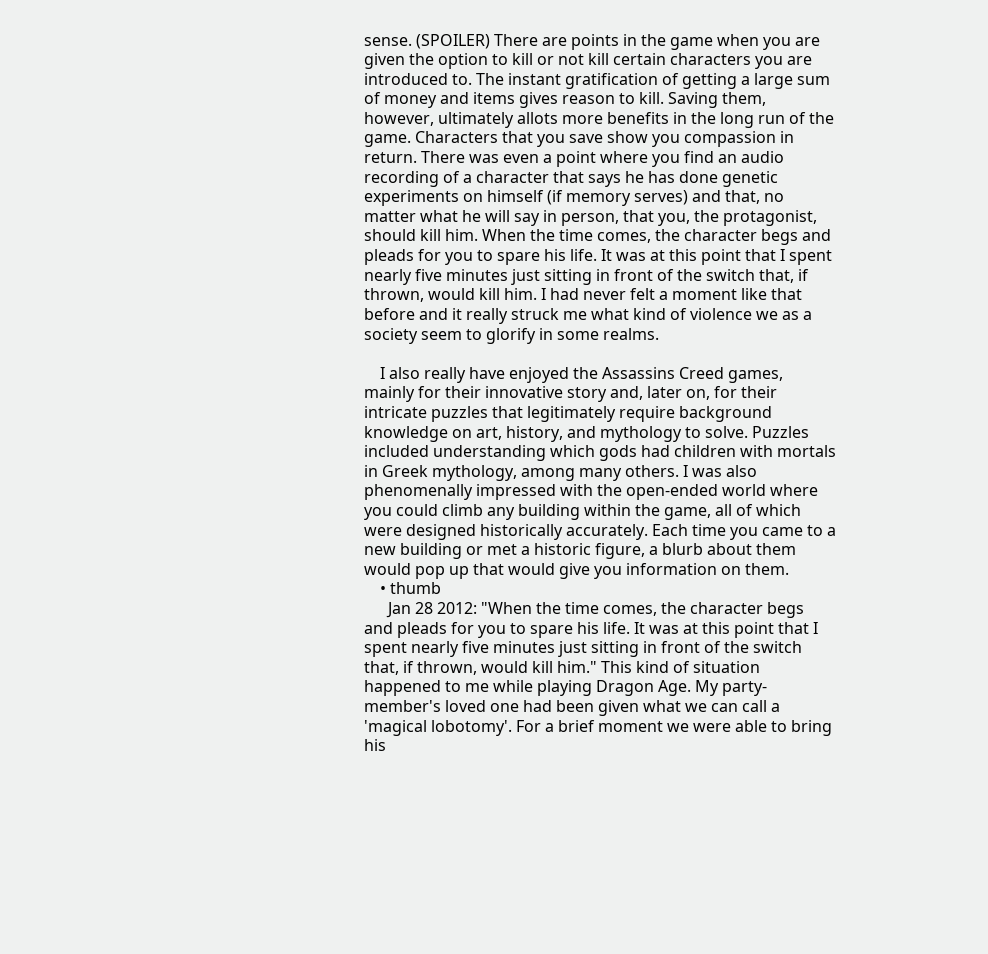sense. (SPOILER) There are points in the game when you are given the option to kill or not kill certain characters you are introduced to. The instant gratification of getting a large sum of money and items gives reason to kill. Saving them, however, ultimately allots more benefits in the long run of the game. Characters that you save show you compassion in return. There was even a point where you find an audio recording of a character that says he has done genetic experiments on himself (if memory serves) and that, no matter what he will say in person, that you, the protagonist, should kill him. When the time comes, the character begs and pleads for you to spare his life. It was at this point that I spent nearly five minutes just sitting in front of the switch that, if thrown, would kill him. I had never felt a moment like that before and it really struck me what kind of violence we as a society seem to glorify in some realms.

    I also really have enjoyed the Assassins Creed games, mainly for their innovative story and, later on, for their intricate puzzles that legitimately require background knowledge on art, history, and mythology to solve. Puzzles included understanding which gods had children with mortals in Greek mythology, among many others. I was also phenomenally impressed with the open-ended world where you could climb any building within the game, all of which were designed historically accurately. Each time you came to a new building or met a historic figure, a blurb about them would pop up that would give you information on them.
    • thumb
      Jan 28 2012: "When the time comes, the character begs and pleads for you to spare his life. It was at this point that I spent nearly five minutes just sitting in front of the switch that, if thrown, would kill him." This kind of situation happened to me while playing Dragon Age. My party-member's loved one had been given what we can call a 'magical lobotomy'. For a brief moment we were able to bring his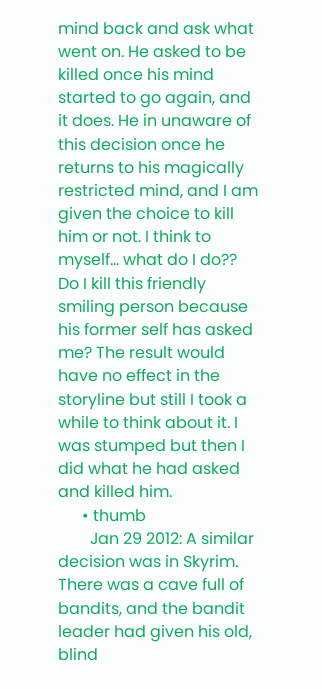mind back and ask what went on. He asked to be killed once his mind started to go again, and it does. He in unaware of this decision once he returns to his magically restricted mind, and I am given the choice to kill him or not. I think to myself... what do I do?? Do I kill this friendly smiling person because his former self has asked me? The result would have no effect in the storyline but still I took a while to think about it. I was stumped but then I did what he had asked and killed him.
      • thumb
        Jan 29 2012: A similar decision was in Skyrim. There was a cave full of bandits, and the bandit leader had given his old, blind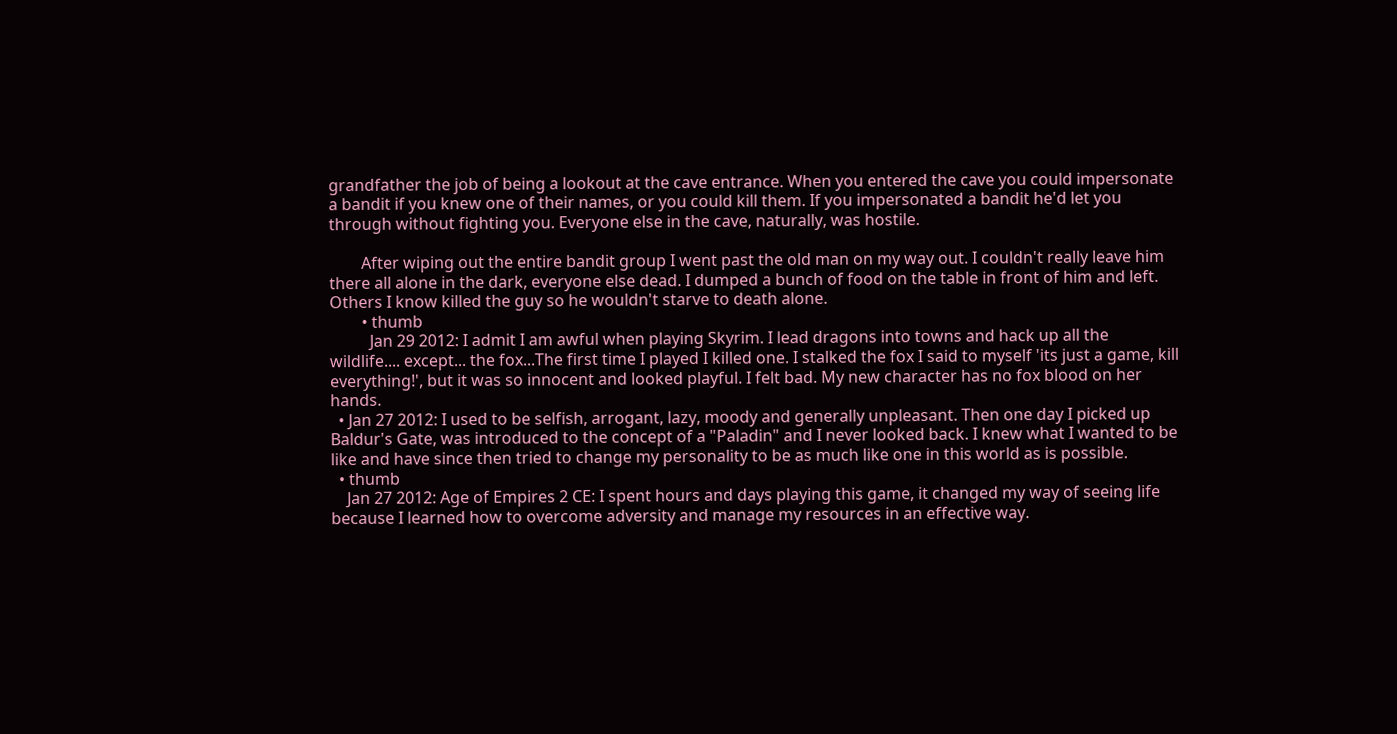grandfather the job of being a lookout at the cave entrance. When you entered the cave you could impersonate a bandit if you knew one of their names, or you could kill them. If you impersonated a bandit he'd let you through without fighting you. Everyone else in the cave, naturally, was hostile.

        After wiping out the entire bandit group I went past the old man on my way out. I couldn't really leave him there all alone in the dark, everyone else dead. I dumped a bunch of food on the table in front of him and left. Others I know killed the guy so he wouldn't starve to death alone.
        • thumb
          Jan 29 2012: I admit I am awful when playing Skyrim. I lead dragons into towns and hack up all the wildlife.... except... the fox...The first time I played I killed one. I stalked the fox I said to myself 'its just a game, kill everything!', but it was so innocent and looked playful. I felt bad. My new character has no fox blood on her hands.
  • Jan 27 2012: I used to be selfish, arrogant, lazy, moody and generally unpleasant. Then one day I picked up Baldur's Gate, was introduced to the concept of a "Paladin" and I never looked back. I knew what I wanted to be like and have since then tried to change my personality to be as much like one in this world as is possible.
  • thumb
    Jan 27 2012: Age of Empires 2 CE: I spent hours and days playing this game, it changed my way of seeing life because I learned how to overcome adversity and manage my resources in an effective way.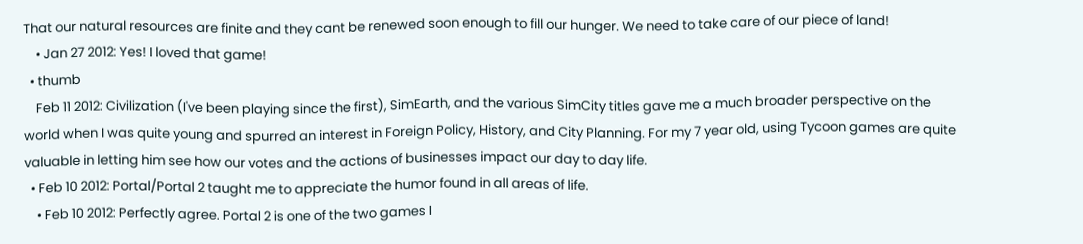That our natural resources are finite and they cant be renewed soon enough to fill our hunger. We need to take care of our piece of land!
    • Jan 27 2012: Yes! I loved that game!
  • thumb
    Feb 11 2012: Civilization (I've been playing since the first), SimEarth, and the various SimCity titles gave me a much broader perspective on the world when I was quite young and spurred an interest in Foreign Policy, History, and City Planning. For my 7 year old, using Tycoon games are quite valuable in letting him see how our votes and the actions of businesses impact our day to day life.
  • Feb 10 2012: Portal/Portal 2 taught me to appreciate the humor found in all areas of life.
    • Feb 10 2012: Perfectly agree. Portal 2 is one of the two games I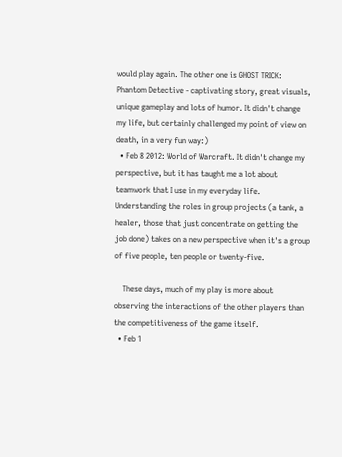would play again. The other one is GHOST TRICK: Phantom Detective - captivating story, great visuals, unique gameplay and lots of humor. It didn't change my life, but certainly challenged my point of view on death, in a very fun way:)
  • Feb 8 2012: World of Warcraft. It didn't change my perspective, but it has taught me a lot about teamwork that I use in my everyday life. Understanding the roles in group projects (a tank, a healer, those that just concentrate on getting the job done) takes on a new perspective when it's a group of five people, ten people or twenty-five.

    These days, much of my play is more about observing the interactions of the other players than the competitiveness of the game itself.
  • Feb 1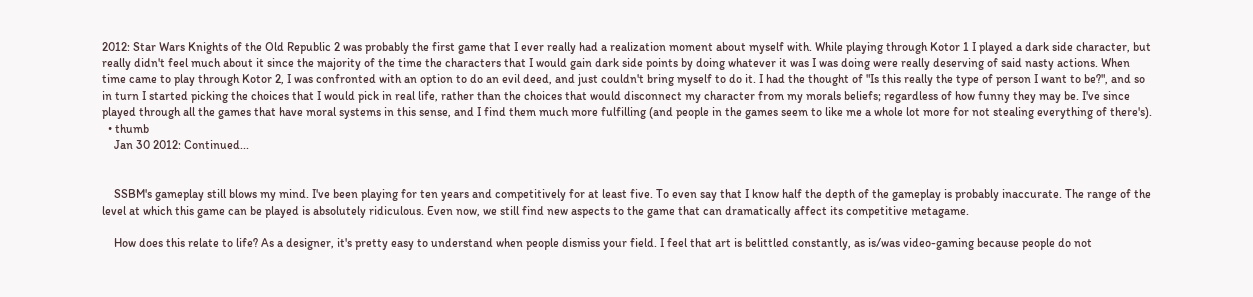2012: Star Wars Knights of the Old Republic 2 was probably the first game that I ever really had a realization moment about myself with. While playing through Kotor 1 I played a dark side character, but really didn't feel much about it since the majority of the time the characters that I would gain dark side points by doing whatever it was I was doing were really deserving of said nasty actions. When time came to play through Kotor 2, I was confronted with an option to do an evil deed, and just couldn't bring myself to do it. I had the thought of "Is this really the type of person I want to be?", and so in turn I started picking the choices that I would pick in real life, rather than the choices that would disconnect my character from my morals beliefs; regardless of how funny they may be. I've since played through all the games that have moral systems in this sense, and I find them much more fulfilling (and people in the games seem to like me a whole lot more for not stealing everything of there's).
  • thumb
    Jan 30 2012: Continued...


    SSBM's gameplay still blows my mind. I've been playing for ten years and competitively for at least five. To even say that I know half the depth of the gameplay is probably inaccurate. The range of the level at which this game can be played is absolutely ridiculous. Even now, we still find new aspects to the game that can dramatically affect its competitive metagame.

    How does this relate to life? As a designer, it's pretty easy to understand when people dismiss your field. I feel that art is belittled constantly, as is/was video-gaming because people do not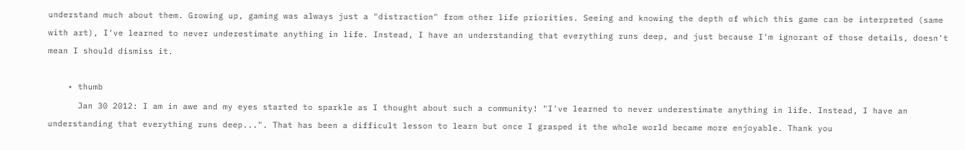understand much about them. Growing up, gaming was always just a "distraction" from other life priorities. Seeing and knowing the depth of which this game can be interpreted (same with art), I've learned to never underestimate anything in life. Instead, I have an understanding that everything runs deep, and just because I'm ignorant of those details, doesn't mean I should dismiss it.

    • thumb
      Jan 30 2012: I am in awe and my eyes started to sparkle as I thought about such a community! "I've learned to never underestimate anything in life. Instead, I have an understanding that everything runs deep...". That has been a difficult lesson to learn but once I grasped it the whole world became more enjoyable. Thank you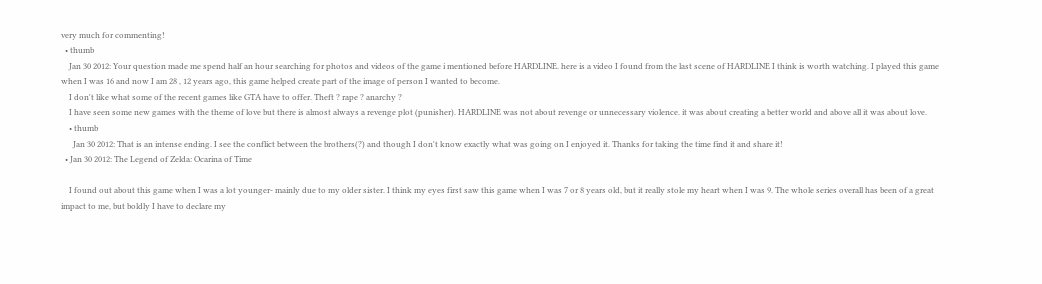very much for commenting!
  • thumb
    Jan 30 2012: Your question made me spend half an hour searching for photos and videos of the game i mentioned before HARDLINE. here is a video I found from the last scene of HARDLINE I think is worth watching. I played this game when I was 16 and now I am 28 , 12 years ago, this game helped create part of the image of person I wanted to become.
    I don't like what some of the recent games like GTA have to offer. Theft ? rape ? anarchy ?
    I have seen some new games with the theme of love but there is almost always a revenge plot (punisher). HARDLINE was not about revenge or unnecessary violence. it was about creating a better world and above all it was about love.
    • thumb
      Jan 30 2012: That is an intense ending. I see the conflict between the brothers(?) and though I don't know exactly what was going on I enjoyed it. Thanks for taking the time find it and share it!
  • Jan 30 2012: The Legend of Zelda: Ocarina of Time

    I found out about this game when I was a lot younger- mainly due to my older sister. I think my eyes first saw this game when I was 7 or 8 years old, but it really stole my heart when I was 9. The whole series overall has been of a great impact to me, but boldly I have to declare my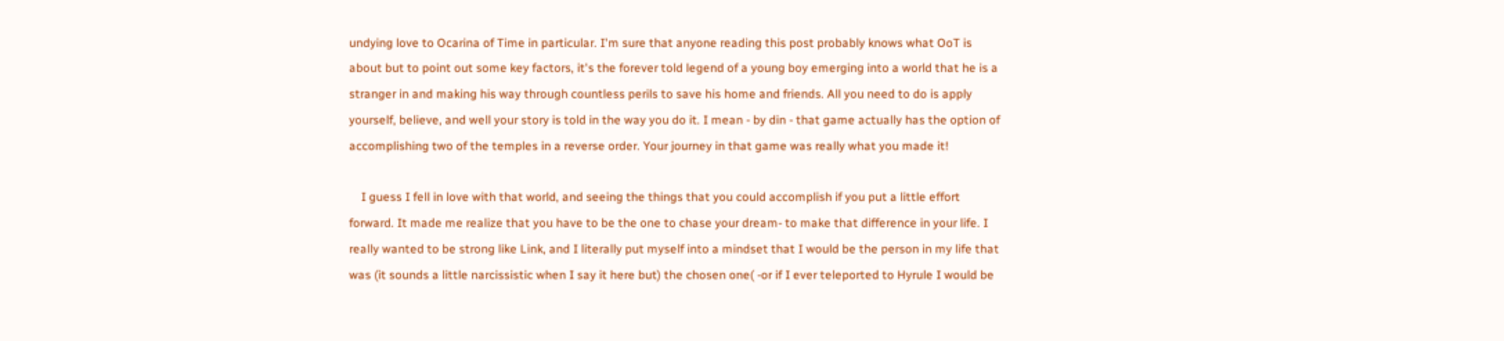undying love to Ocarina of Time in particular. I'm sure that anyone reading this post probably knows what OoT is about but to point out some key factors, it's the forever told legend of a young boy emerging into a world that he is a stranger in and making his way through countless perils to save his home and friends. All you need to do is apply yourself, believe, and well your story is told in the way you do it. I mean - by din - that game actually has the option of accomplishing two of the temples in a reverse order. Your journey in that game was really what you made it!

    I guess I fell in love with that world, and seeing the things that you could accomplish if you put a little effort forward. It made me realize that you have to be the one to chase your dream- to make that difference in your life. I really wanted to be strong like Link, and I literally put myself into a mindset that I would be the person in my life that was (it sounds a little narcissistic when I say it here but) the chosen one( -or if I ever teleported to Hyrule I would be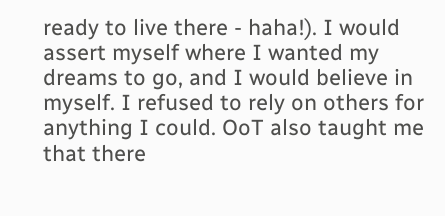ready to live there - haha!). I would assert myself where I wanted my dreams to go, and I would believe in myself. I refused to rely on others for anything I could. OoT also taught me that there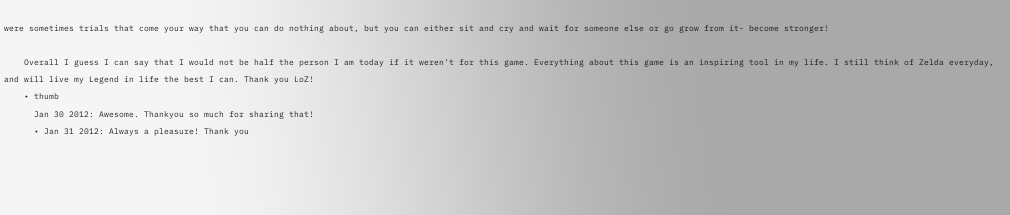were sometimes trials that come your way that you can do nothing about, but you can either sit and cry and wait for someone else or go grow from it- become stronger!

    Overall I guess I can say that I would not be half the person I am today if it weren't for this game. Everything about this game is an inspiring tool in my life. I still think of Zelda everyday, and will live my Legend in life the best I can. Thank you LoZ!
    • thumb
      Jan 30 2012: Awesome. Thankyou so much for sharing that!
      • Jan 31 2012: Always a pleasure! Thank you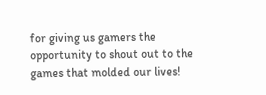for giving us gamers the opportunity to shout out to the games that molded our lives!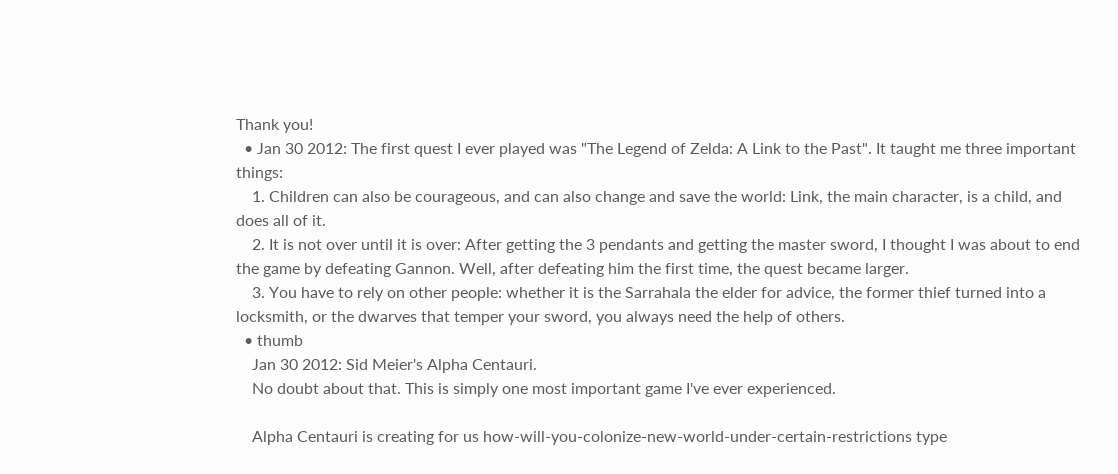Thank you!
  • Jan 30 2012: The first quest I ever played was "The Legend of Zelda: A Link to the Past". It taught me three important things:
    1. Children can also be courageous, and can also change and save the world: Link, the main character, is a child, and does all of it.
    2. It is not over until it is over: After getting the 3 pendants and getting the master sword, I thought I was about to end the game by defeating Gannon. Well, after defeating him the first time, the quest became larger.
    3. You have to rely on other people: whether it is the Sarrahala the elder for advice, the former thief turned into a locksmith, or the dwarves that temper your sword, you always need the help of others.
  • thumb
    Jan 30 2012: Sid Meier's Alpha Centauri.
    No doubt about that. This is simply one most important game I've ever experienced.

    Alpha Centauri is creating for us how-will-you-colonize-new-world-under-certain-restrictions type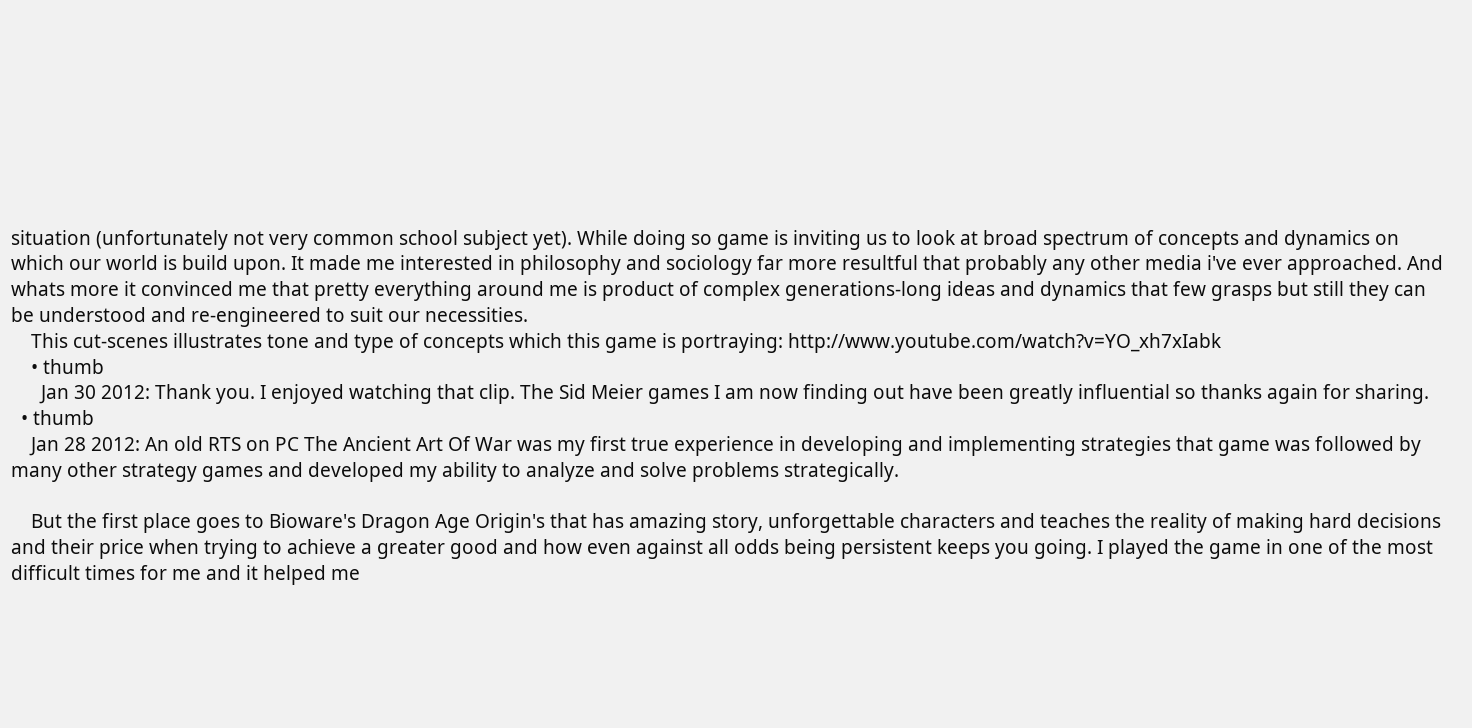situation (unfortunately not very common school subject yet). While doing so game is inviting us to look at broad spectrum of concepts and dynamics on which our world is build upon. It made me interested in philosophy and sociology far more resultful that probably any other media i've ever approached. And whats more it convinced me that pretty everything around me is product of complex generations-long ideas and dynamics that few grasps but still they can be understood and re-engineered to suit our necessities.
    This cut-scenes illustrates tone and type of concepts which this game is portraying: http://www.youtube.com/watch?v=YO_xh7xIabk
    • thumb
      Jan 30 2012: Thank you. I enjoyed watching that clip. The Sid Meier games I am now finding out have been greatly influential so thanks again for sharing.
  • thumb
    Jan 28 2012: An old RTS on PC The Ancient Art Of War was my first true experience in developing and implementing strategies that game was followed by many other strategy games and developed my ability to analyze and solve problems strategically.

    But the first place goes to Bioware's Dragon Age Origin's that has amazing story, unforgettable characters and teaches the reality of making hard decisions and their price when trying to achieve a greater good and how even against all odds being persistent keeps you going. I played the game in one of the most difficult times for me and it helped me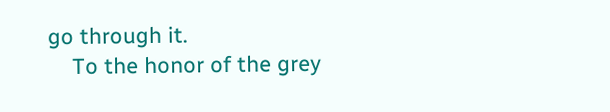go through it.
    To the honor of the grey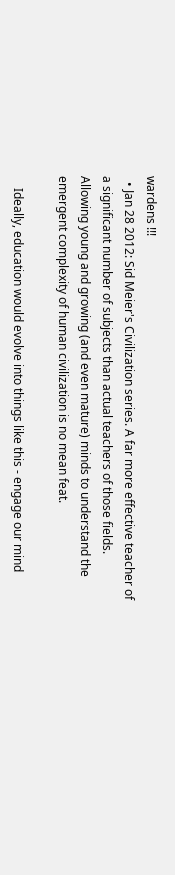wardens !!!
  • Jan 28 2012: Sid Meier's Civilization series. A far more effective teacher of a significant number of subjects than actual teachers of those fields. Allowing young and growing (and even mature) minds to understand the emergent complexity of human civilization is no mean feat.

    Ideally, education would evolve into things like this - engage our mind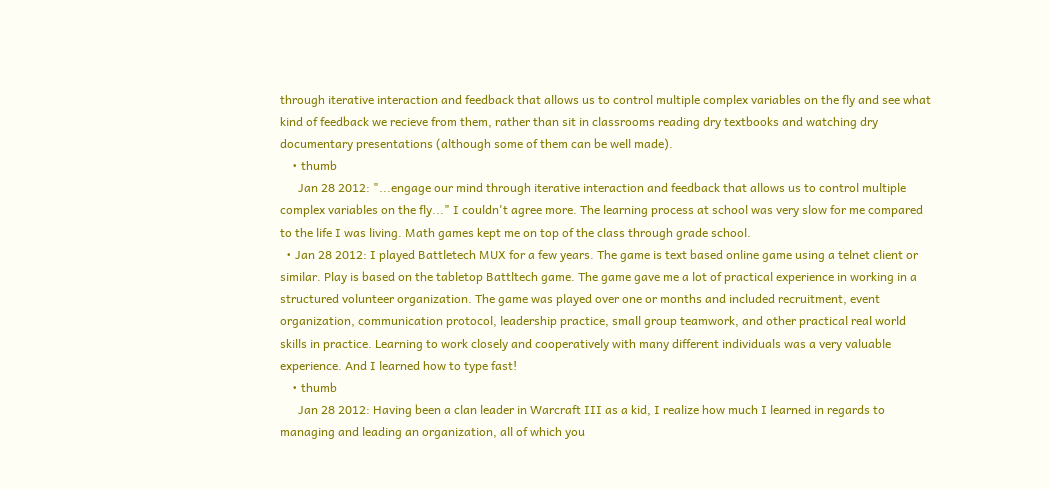through iterative interaction and feedback that allows us to control multiple complex variables on the fly and see what kind of feedback we recieve from them, rather than sit in classrooms reading dry textbooks and watching dry documentary presentations (although some of them can be well made).
    • thumb
      Jan 28 2012: "...engage our mind through iterative interaction and feedback that allows us to control multiple complex variables on the fly..." I couldn't agree more. The learning process at school was very slow for me compared to the life I was living. Math games kept me on top of the class through grade school.
  • Jan 28 2012: I played Battletech MUX for a few years. The game is text based online game using a telnet client or similar. Play is based on the tabletop Battltech game. The game gave me a lot of practical experience in working in a structured volunteer organization. The game was played over one or months and included recruitment, event organization, communication protocol, leadership practice, small group teamwork, and other practical real world skills in practice. Learning to work closely and cooperatively with many different individuals was a very valuable experience. And I learned how to type fast!
    • thumb
      Jan 28 2012: Having been a clan leader in Warcraft III as a kid, I realize how much I learned in regards to managing and leading an organization, all of which you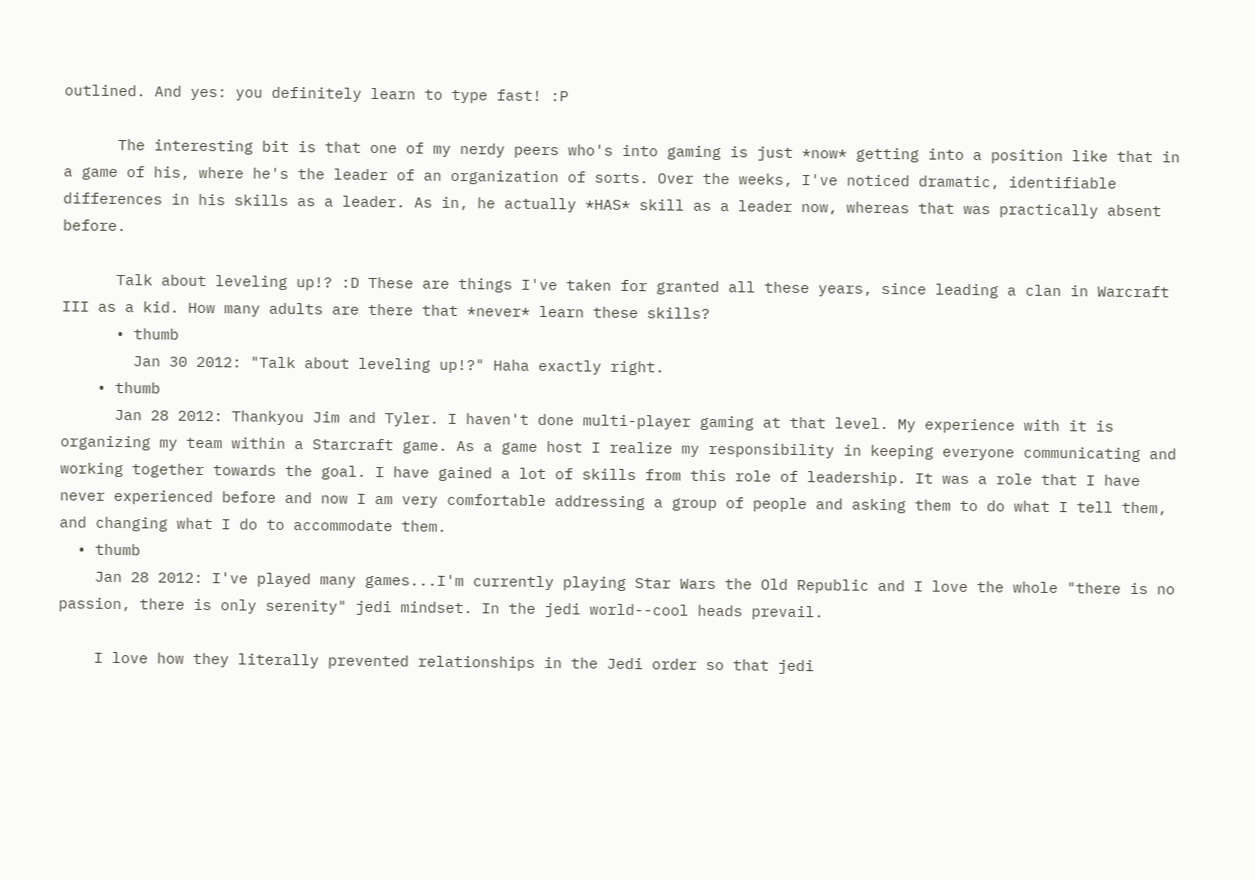outlined. And yes: you definitely learn to type fast! :P

      The interesting bit is that one of my nerdy peers who's into gaming is just *now* getting into a position like that in a game of his, where he's the leader of an organization of sorts. Over the weeks, I've noticed dramatic, identifiable differences in his skills as a leader. As in, he actually *HAS* skill as a leader now, whereas that was practically absent before.

      Talk about leveling up!? :D These are things I've taken for granted all these years, since leading a clan in Warcraft III as a kid. How many adults are there that *never* learn these skills?
      • thumb
        Jan 30 2012: "Talk about leveling up!?" Haha exactly right.
    • thumb
      Jan 28 2012: Thankyou Jim and Tyler. I haven't done multi-player gaming at that level. My experience with it is organizing my team within a Starcraft game. As a game host I realize my responsibility in keeping everyone communicating and working together towards the goal. I have gained a lot of skills from this role of leadership. It was a role that I have never experienced before and now I am very comfortable addressing a group of people and asking them to do what I tell them, and changing what I do to accommodate them.
  • thumb
    Jan 28 2012: I've played many games...I'm currently playing Star Wars the Old Republic and I love the whole "there is no passion, there is only serenity" jedi mindset. In the jedi world--cool heads prevail.

    I love how they literally prevented relationships in the Jedi order so that jedi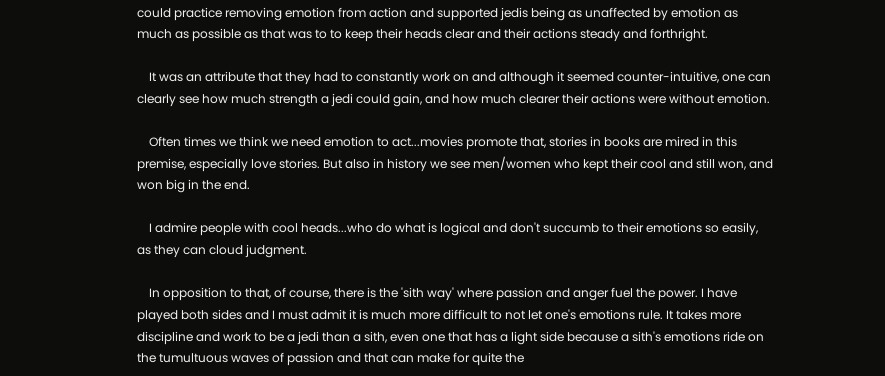could practice removing emotion from action and supported jedis being as unaffected by emotion as much as possible as that was to to keep their heads clear and their actions steady and forthright.

    It was an attribute that they had to constantly work on and although it seemed counter-intuitive, one can clearly see how much strength a jedi could gain, and how much clearer their actions were without emotion.

    Often times we think we need emotion to act...movies promote that, stories in books are mired in this premise, especially love stories. But also in history we see men/women who kept their cool and still won, and won big in the end.

    I admire people with cool heads...who do what is logical and don't succumb to their emotions so easily, as they can cloud judgment.

    In opposition to that, of course, there is the 'sith way' where passion and anger fuel the power. I have played both sides and I must admit it is much more difficult to not let one's emotions rule. It takes more discipline and work to be a jedi than a sith, even one that has a light side because a sith's emotions ride on the tumultuous waves of passion and that can make for quite the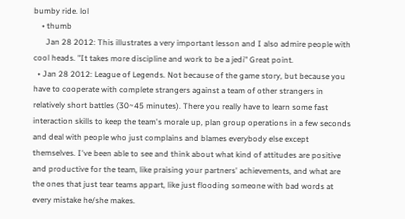bumby ride. lol
    • thumb
      Jan 28 2012: This illustrates a very important lesson and I also admire people with cool heads. "It takes more discipline and work to be a jedi" Great point.
  • Jan 28 2012: League of Legends. Not because of the game story, but because you have to cooperate with complete strangers against a team of other strangers in relatively short battles (30~45 minutes). There you really have to learn some fast interaction skills to keep the team's morale up, plan group operations in a few seconds and deal with people who just complains and blames everybody else except themselves. I've been able to see and think about what kind of attitudes are positive and productive for the team, like praising your partners' achievements, and what are the ones that just tear teams appart, like just flooding someone with bad words at every mistake he/she makes.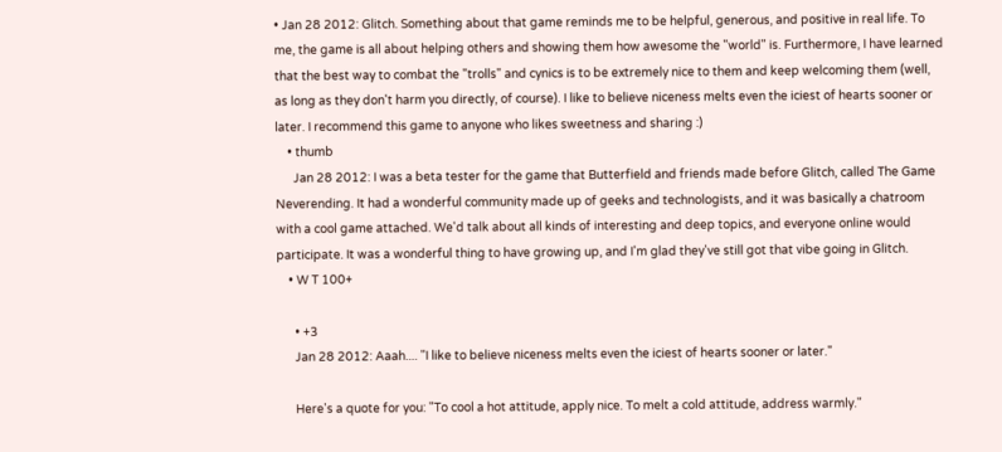• Jan 28 2012: Glitch. Something about that game reminds me to be helpful, generous, and positive in real life. To me, the game is all about helping others and showing them how awesome the "world" is. Furthermore, I have learned that the best way to combat the "trolls" and cynics is to be extremely nice to them and keep welcoming them (well, as long as they don't harm you directly, of course). I like to believe niceness melts even the iciest of hearts sooner or later. I recommend this game to anyone who likes sweetness and sharing :)
    • thumb
      Jan 28 2012: I was a beta tester for the game that Butterfield and friends made before Glitch, called The Game Neverending. It had a wonderful community made up of geeks and technologists, and it was basically a chatroom with a cool game attached. We'd talk about all kinds of interesting and deep topics, and everyone online would participate. It was a wonderful thing to have growing up, and I'm glad they've still got that vibe going in Glitch.
    • W T 100+

      • +3
      Jan 28 2012: Aaah.... "I like to believe niceness melts even the iciest of hearts sooner or later."

      Here's a quote for you: "To cool a hot attitude, apply nice. To melt a cold attitude, address warmly."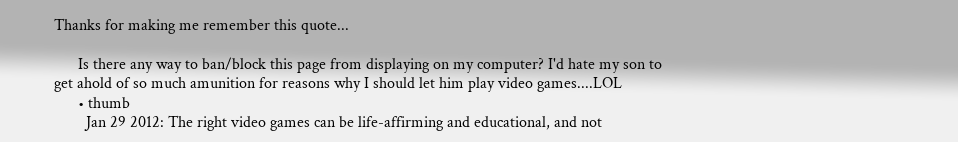Thanks for making me remember this quote...

      Is there any way to ban/block this page from displaying on my computer? I'd hate my son to get ahold of so much amunition for reasons why I should let him play video games....LOL
      • thumb
        Jan 29 2012: The right video games can be life-affirming and educational, and not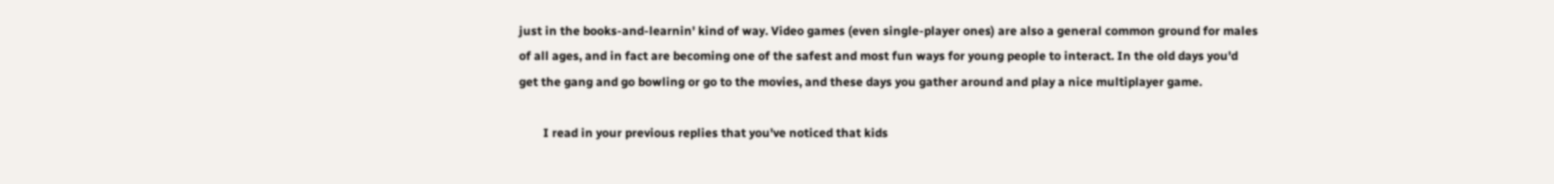just in the books-and-learnin' kind of way. Video games (even single-player ones) are also a general common ground for males of all ages, and in fact are becoming one of the safest and most fun ways for young people to interact. In the old days you'd get the gang and go bowling or go to the movies, and these days you gather around and play a nice multiplayer game.

        I read in your previous replies that you've noticed that kids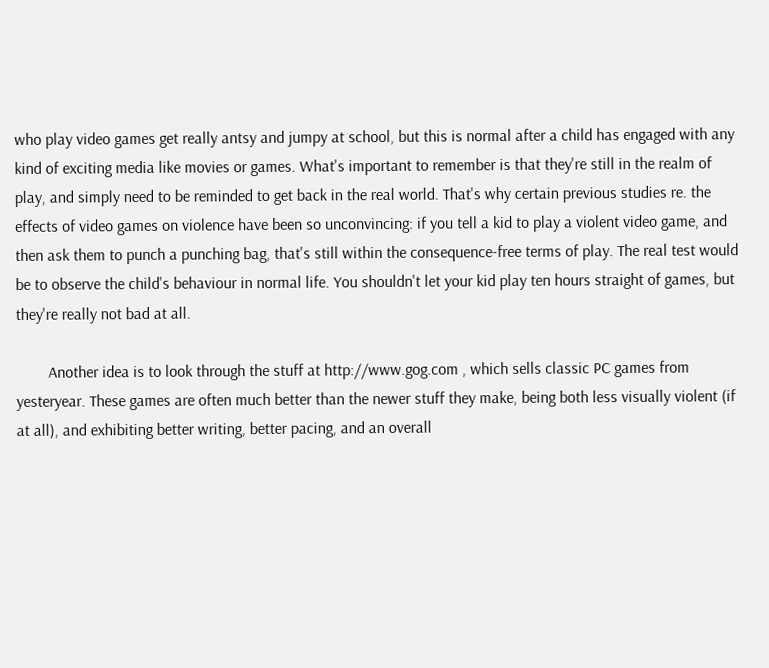who play video games get really antsy and jumpy at school, but this is normal after a child has engaged with any kind of exciting media like movies or games. What's important to remember is that they're still in the realm of play, and simply need to be reminded to get back in the real world. That's why certain previous studies re. the effects of video games on violence have been so unconvincing: if you tell a kid to play a violent video game, and then ask them to punch a punching bag, that's still within the consequence-free terms of play. The real test would be to observe the child's behaviour in normal life. You shouldn't let your kid play ten hours straight of games, but they're really not bad at all.

        Another idea is to look through the stuff at http://www.gog.com , which sells classic PC games from yesteryear. These games are often much better than the newer stuff they make, being both less visually violent (if at all), and exhibiting better writing, better pacing, and an overall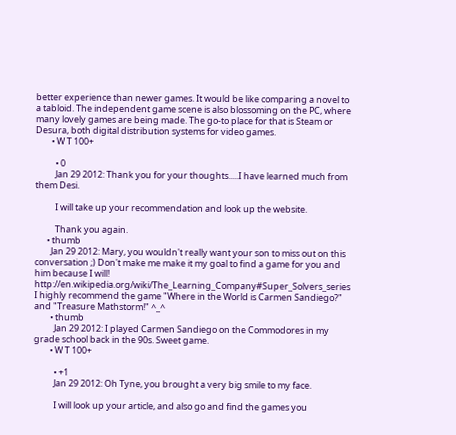better experience than newer games. It would be like comparing a novel to a tabloid. The independent game scene is also blossoming on the PC, where many lovely games are being made. The go-to place for that is Steam or Desura, both digital distribution systems for video games.
        • W T 100+

          • 0
          Jan 29 2012: Thank you for your thoughts.....I have learned much from them Desi.

          I will take up your recommendation and look up the website.

          Thank you again.
      • thumb
        Jan 29 2012: Mary, you wouldn't really want your son to miss out on this conversation ;) Don't make me make it my goal to find a game for you and him because I will! http://en.wikipedia.org/wiki/The_Learning_Company#Super_Solvers_series I highly recommend the game "Where in the World is Carmen Sandiego?" and "Treasure Mathstorm!" ^_^
        • thumb
          Jan 29 2012: I played Carmen Sandiego on the Commodores in my grade school back in the 90s. Sweet game.
        • W T 100+

          • +1
          Jan 29 2012: Oh Tyne, you brought a very big smile to my face.

          I will look up your article, and also go and find the games you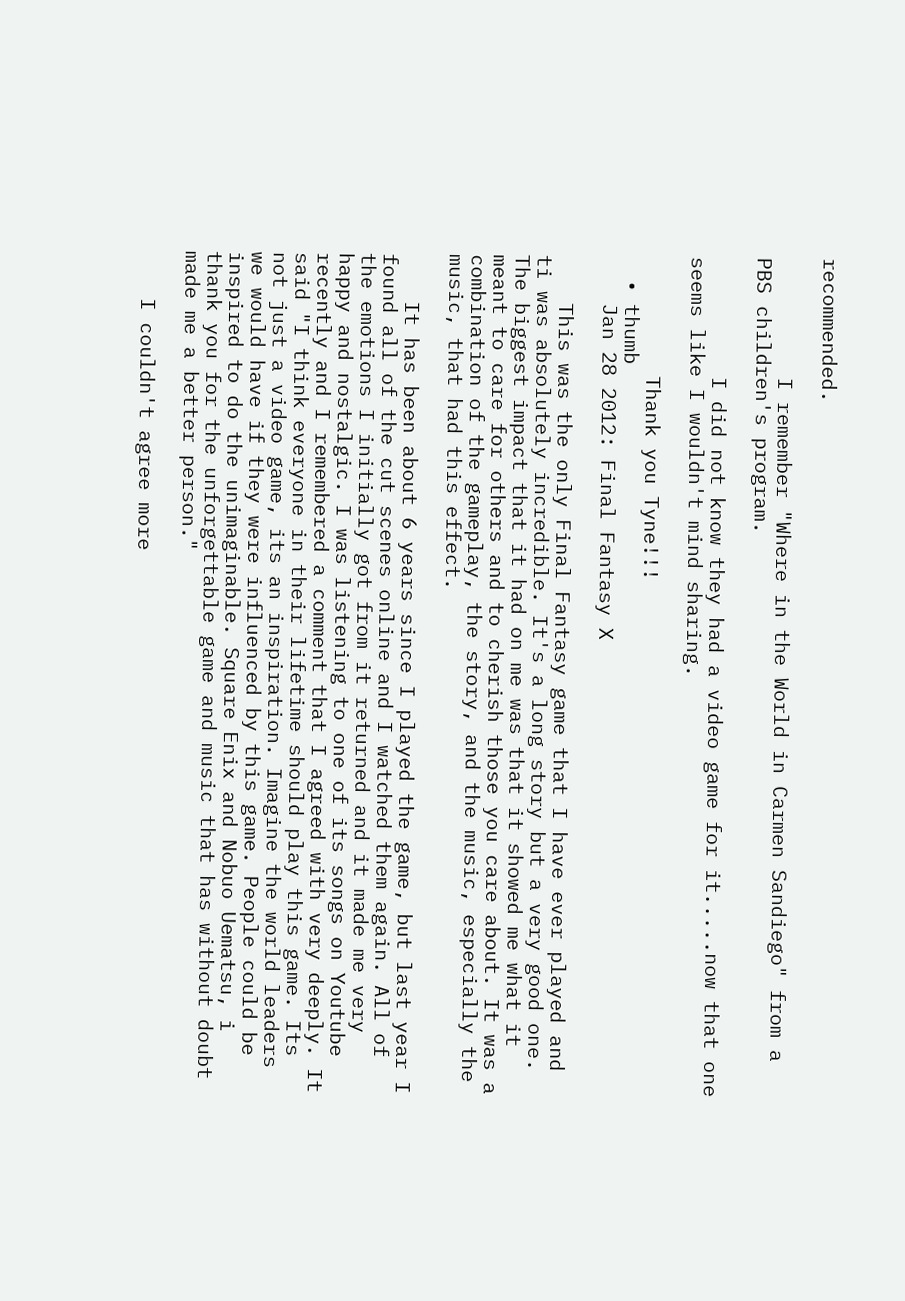recommended.

          I remember "Where in the World in Carmen Sandiego" from a PBS children's program.

          I did not know they had a video game for it.....now that one seems like I wouldn't mind sharing.

          Thank you Tyne!!!
  • thumb
    Jan 28 2012: Final Fantasy X

    This was the only Final Fantasy game that I have ever played and ti was absolutely incredible. It's a long story but a very good one. The biggest impact that it had on me was that it showed me what it meant to care for others and to cherish those you care about. It was a combination of the gameplay, the story, and the music, especially the music, that had this effect.

    It has been about 6 years since I played the game, but last year I found all of the cut scenes online and I watched them again. All of the emotions I initially got from it returned and it made me very happy and nostalgic. I was listening to one of its songs on Youtube recently and I remembered a comment that I agreed with very deeply. It said "I think everyone in their lifetime should play this game. Its not just a video game, its an inspiration. Imagine the world leaders we would have if they were influenced by this game. People could be inspired to do the unimaginable. Square Enix and Nobuo Uematsu, i thank you for the unforgettable game and music that has without doubt made me a better person."

    I couldn't agree more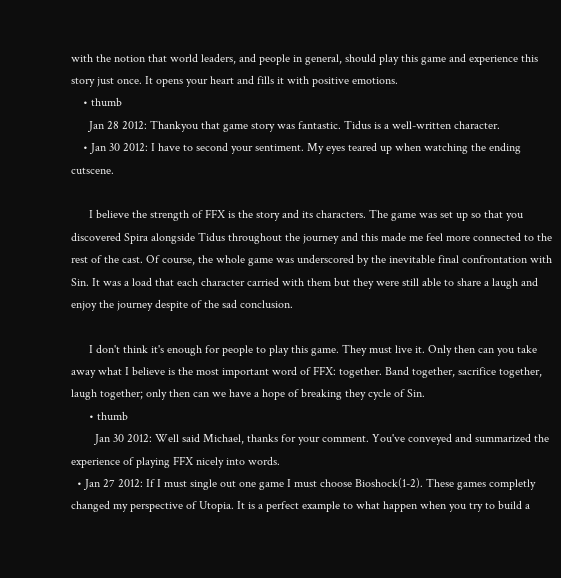with the notion that world leaders, and people in general, should play this game and experience this story just once. It opens your heart and fills it with positive emotions.
    • thumb
      Jan 28 2012: Thankyou that game story was fantastic. Tidus is a well-written character.
    • Jan 30 2012: I have to second your sentiment. My eyes teared up when watching the ending cutscene.

      I believe the strength of FFX is the story and its characters. The game was set up so that you discovered Spira alongside Tidus throughout the journey and this made me feel more connected to the rest of the cast. Of course, the whole game was underscored by the inevitable final confrontation with Sin. It was a load that each character carried with them but they were still able to share a laugh and enjoy the journey despite of the sad conclusion.

      I don't think it's enough for people to play this game. They must live it. Only then can you take away what I believe is the most important word of FFX: together. Band together, sacrifice together, laugh together; only then can we have a hope of breaking they cycle of Sin.
      • thumb
        Jan 30 2012: Well said Michael, thanks for your comment. You've conveyed and summarized the experience of playing FFX nicely into words.
  • Jan 27 2012: If I must single out one game I must choose Bioshock(1-2). These games completly changed my perspective of Utopia. It is a perfect example to what happen when you try to build a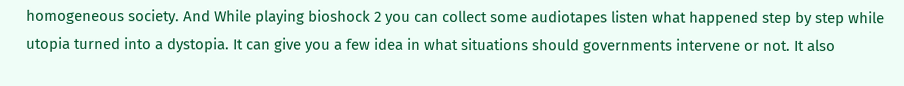homogeneous society. And While playing bioshock 2 you can collect some audiotapes listen what happened step by step while utopia turned into a dystopia. It can give you a few idea in what situations should governments intervene or not. It also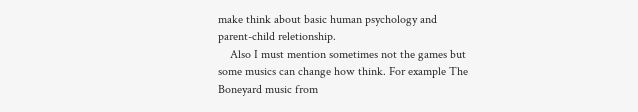make think about basic human psychology and parent-child reletionship.
    Also I must mention sometimes not the games but some musics can change how think. For example The Boneyard music from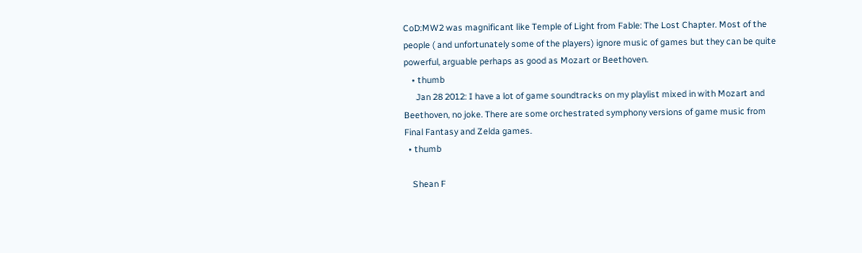CoD:MW2 was magnificant like Temple of Light from Fable: The Lost Chapter. Most of the people ( and unfortunately some of the players) ignore music of games but they can be quite powerful, arguable perhaps as good as Mozart or Beethoven.
    • thumb
      Jan 28 2012: I have a lot of game soundtracks on my playlist mixed in with Mozart and Beethoven, no joke. There are some orchestrated symphony versions of game music from Final Fantasy and Zelda games.
  • thumb

    Shean F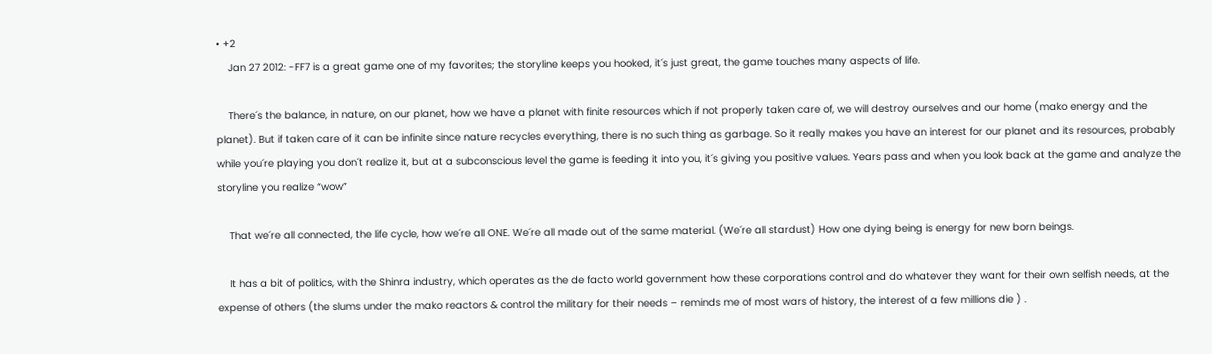• +2
    Jan 27 2012: -FF7 is a great game one of my favorites; the storyline keeps you hooked, it´s just great, the game touches many aspects of life.

    There´s the balance, in nature, on our planet, how we have a planet with finite resources which if not properly taken care of, we will destroy ourselves and our home (mako energy and the planet). But if taken care of it can be infinite since nature recycles everything, there is no such thing as garbage. So it really makes you have an interest for our planet and its resources, probably while you´re playing you don´t realize it, but at a subconscious level the game is feeding it into you, it´s giving you positive values. Years pass and when you look back at the game and analyze the storyline you realize “wow”

    That we´re all connected, the life cycle, how we´re all ONE. We´re all made out of the same material. (We´re all stardust) How one dying being is energy for new born beings.

    It has a bit of politics, with the Shinra industry, which operates as the de facto world government how these corporations control and do whatever they want for their own selfish needs, at the expense of others (the slums under the mako reactors & control the military for their needs – reminds me of most wars of history, the interest of a few millions die ) .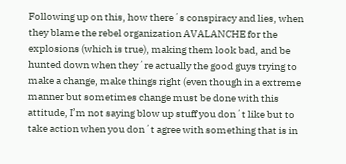Following up on this, how there´s conspiracy and lies, when they blame the rebel organization AVALANCHE for the explosions (which is true), making them look bad, and be hunted down when they´re actually the good guys trying to make a change, make things right (even though in a extreme manner but sometimes change must be done with this attitude, I’m not saying blow up stuff you don´t like but to take action when you don´t agree with something that is in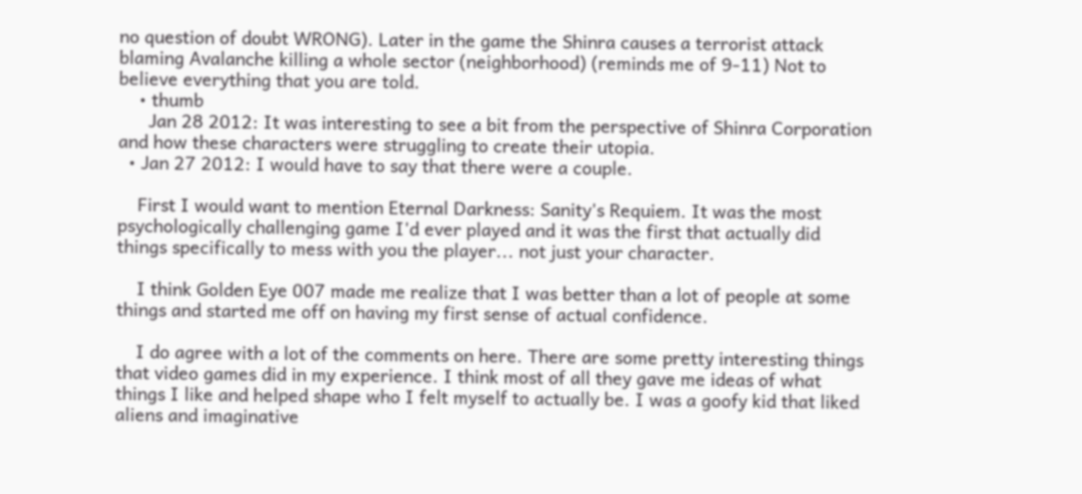no question of doubt WRONG). Later in the game the Shinra causes a terrorist attack blaming Avalanche killing a whole sector (neighborhood) (reminds me of 9-11) Not to believe everything that you are told.
    • thumb
      Jan 28 2012: It was interesting to see a bit from the perspective of Shinra Corporation and how these characters were struggling to create their utopia.
  • Jan 27 2012: I would have to say that there were a couple.

    First I would want to mention Eternal Darkness: Sanity's Requiem. It was the most psychologically challenging game I'd ever played and it was the first that actually did things specifically to mess with you the player... not just your character.

    I think Golden Eye 007 made me realize that I was better than a lot of people at some things and started me off on having my first sense of actual confidence.

    I do agree with a lot of the comments on here. There are some pretty interesting things that video games did in my experience. I think most of all they gave me ideas of what things I like and helped shape who I felt myself to actually be. I was a goofy kid that liked aliens and imaginative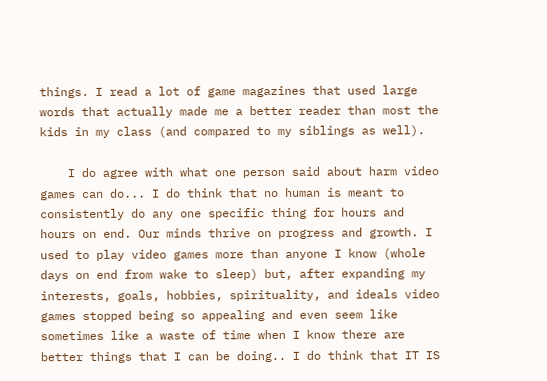things. I read a lot of game magazines that used large words that actually made me a better reader than most the kids in my class (and compared to my siblings as well).

    I do agree with what one person said about harm video games can do... I do think that no human is meant to consistently do any one specific thing for hours and hours on end. Our minds thrive on progress and growth. I used to play video games more than anyone I know (whole days on end from wake to sleep) but, after expanding my interests, goals, hobbies, spirituality, and ideals video games stopped being so appealing and even seem like sometimes like a waste of time when I know there are better things that I can be doing.. I do think that IT IS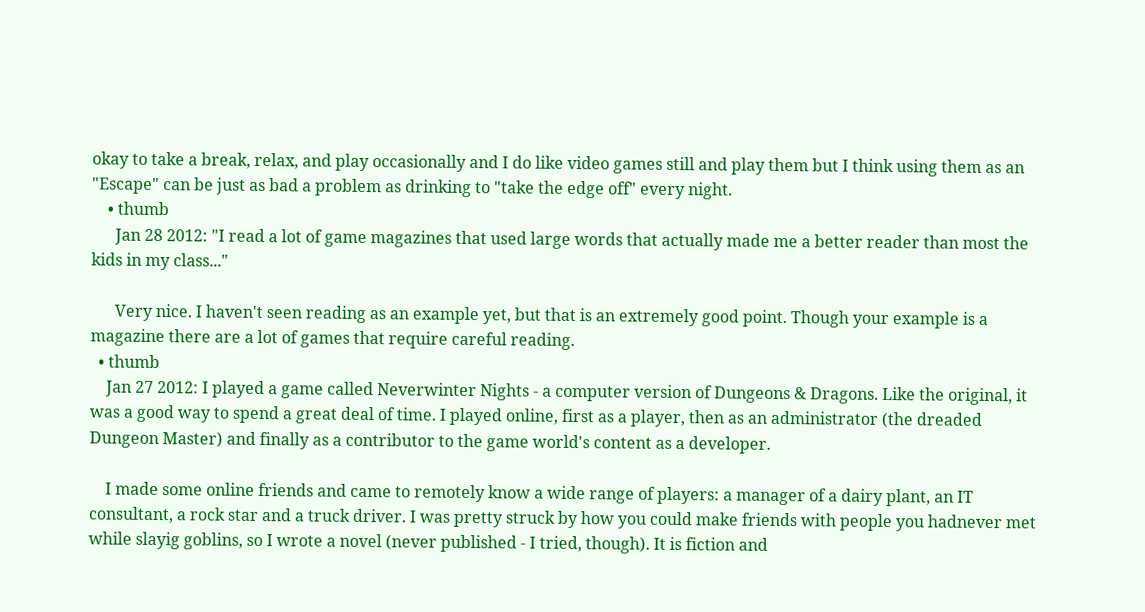okay to take a break, relax, and play occasionally and I do like video games still and play them but I think using them as an "Escape" can be just as bad a problem as drinking to "take the edge off" every night.
    • thumb
      Jan 28 2012: "I read a lot of game magazines that used large words that actually made me a better reader than most the kids in my class..."

      Very nice. I haven't seen reading as an example yet, but that is an extremely good point. Though your example is a magazine there are a lot of games that require careful reading.
  • thumb
    Jan 27 2012: I played a game called Neverwinter Nights - a computer version of Dungeons & Dragons. Like the original, it was a good way to spend a great deal of time. I played online, first as a player, then as an administrator (the dreaded Dungeon Master) and finally as a contributor to the game world's content as a developer.

    I made some online friends and came to remotely know a wide range of players: a manager of a dairy plant, an IT consultant, a rock star and a truck driver. I was pretty struck by how you could make friends with people you hadnever met while slayig goblins, so I wrote a novel (never published - I tried, though). It is fiction and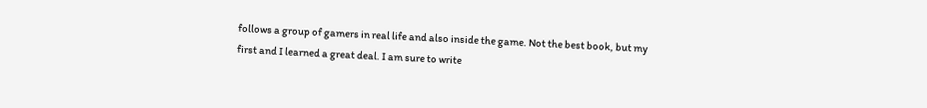follows a group of gamers in real life and also inside the game. Not the best book, but my first and I learned a great deal. I am sure to write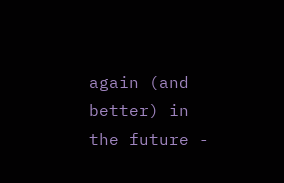again (and better) in the future -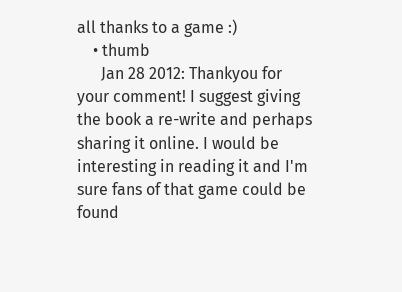all thanks to a game :)
    • thumb
      Jan 28 2012: Thankyou for your comment! I suggest giving the book a re-write and perhaps sharing it online. I would be interesting in reading it and I'm sure fans of that game could be found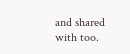and shared with too.